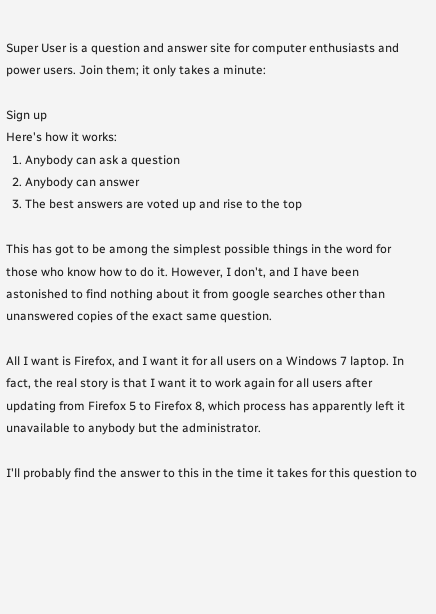Super User is a question and answer site for computer enthusiasts and power users. Join them; it only takes a minute:

Sign up
Here's how it works:
  1. Anybody can ask a question
  2. Anybody can answer
  3. The best answers are voted up and rise to the top

This has got to be among the simplest possible things in the word for those who know how to do it. However, I don't, and I have been astonished to find nothing about it from google searches other than unanswered copies of the exact same question.

All I want is Firefox, and I want it for all users on a Windows 7 laptop. In fact, the real story is that I want it to work again for all users after updating from Firefox 5 to Firefox 8, which process has apparently left it unavailable to anybody but the administrator.

I'll probably find the answer to this in the time it takes for this question to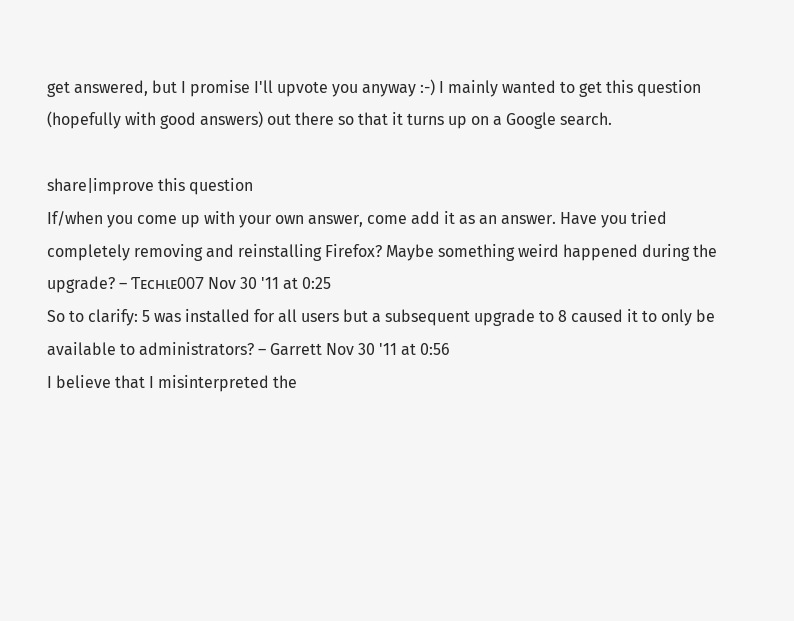get answered, but I promise I'll upvote you anyway :-) I mainly wanted to get this question (hopefully with good answers) out there so that it turns up on a Google search.

share|improve this question
If/when you come up with your own answer, come add it as an answer. Have you tried completely removing and reinstalling Firefox? Maybe something weird happened during the upgrade? – Ƭᴇcʜιᴇ007 Nov 30 '11 at 0:25
So to clarify: 5 was installed for all users but a subsequent upgrade to 8 caused it to only be available to administrators? – Garrett Nov 30 '11 at 0:56
I believe that I misinterpreted the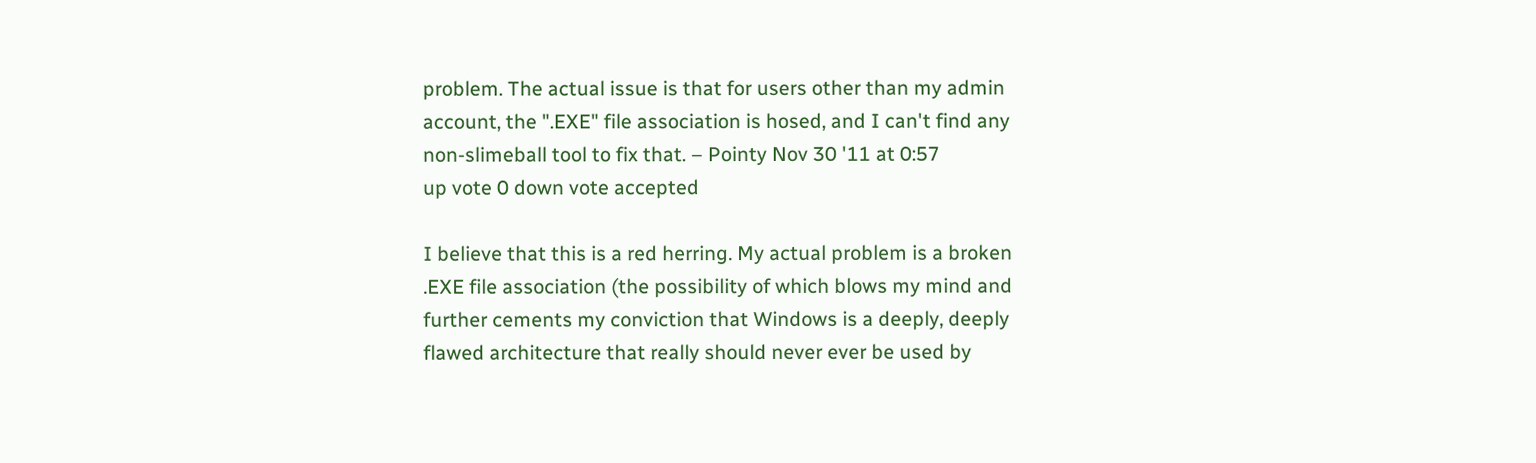problem. The actual issue is that for users other than my admin account, the ".EXE" file association is hosed, and I can't find any non-slimeball tool to fix that. – Pointy Nov 30 '11 at 0:57
up vote 0 down vote accepted

I believe that this is a red herring. My actual problem is a broken .EXE file association (the possibility of which blows my mind and further cements my conviction that Windows is a deeply, deeply flawed architecture that really should never ever be used by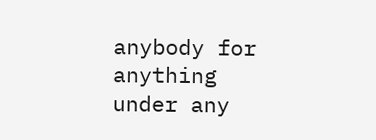anybody for anything under any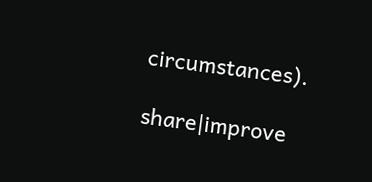circumstances).

share|improve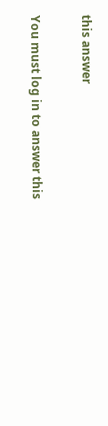this answer

You must log in to answer this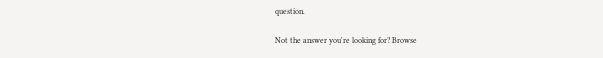question.

Not the answer you're looking for? Browse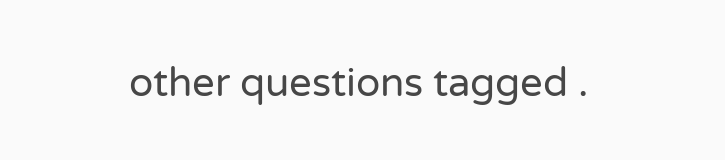other questions tagged .